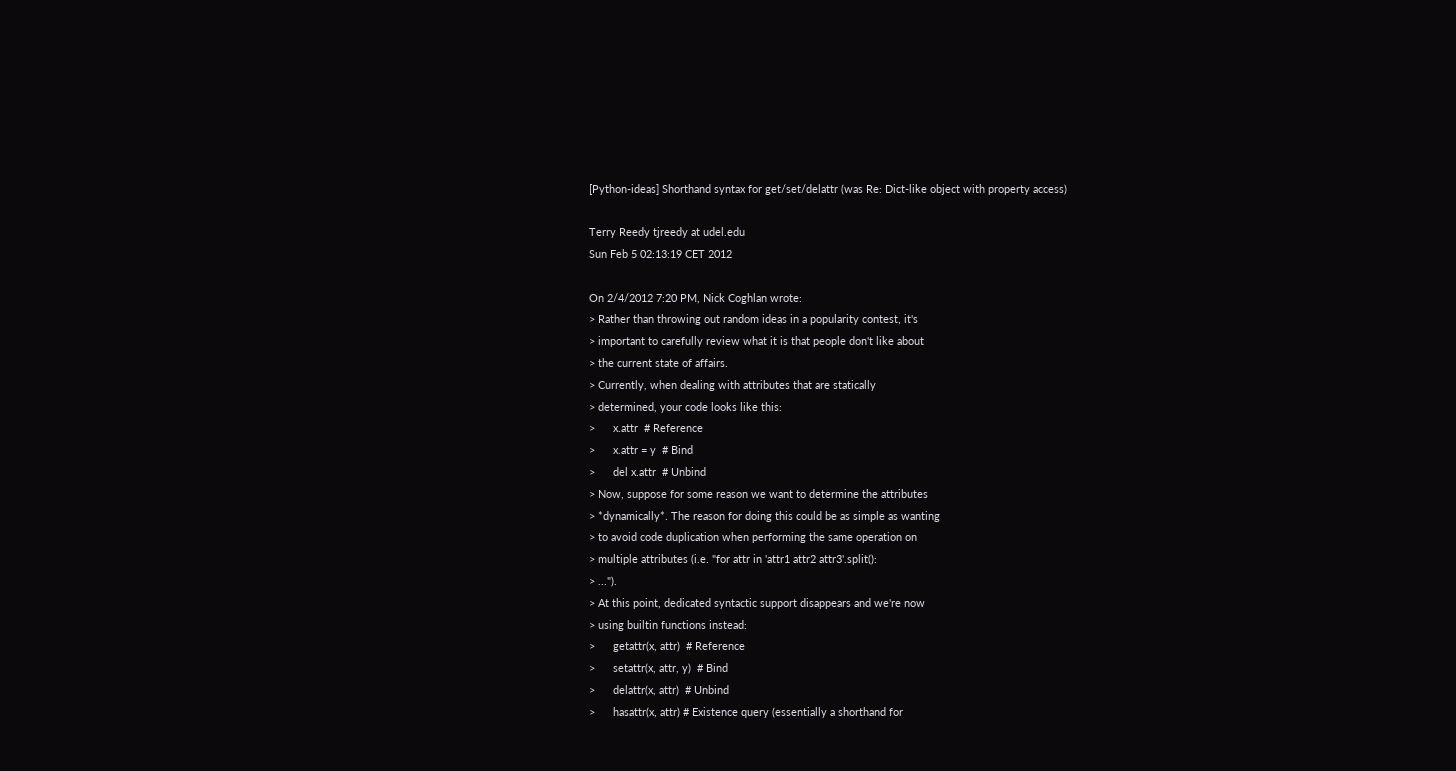[Python-ideas] Shorthand syntax for get/set/delattr (was Re: Dict-like object with property access)

Terry Reedy tjreedy at udel.edu
Sun Feb 5 02:13:19 CET 2012

On 2/4/2012 7:20 PM, Nick Coghlan wrote:
> Rather than throwing out random ideas in a popularity contest, it's
> important to carefully review what it is that people don't like about
> the current state of affairs.
> Currently, when dealing with attributes that are statically
> determined, your code looks like this:
>      x.attr  # Reference
>      x.attr = y  # Bind
>      del x.attr  # Unbind
> Now, suppose for some reason we want to determine the attributes
> *dynamically*. The reason for doing this could be as simple as wanting
> to avoid code duplication when performing the same operation on
> multiple attributes (i.e. "for attr in 'attr1 attr2 attr3'.split():
> ...").
> At this point, dedicated syntactic support disappears and we're now
> using builtin functions instead:
>      getattr(x, attr)  # Reference
>      setattr(x, attr, y)  # Bind
>      delattr(x, attr)  # Unbind
>      hasattr(x, attr) # Existence query (essentially a shorthand for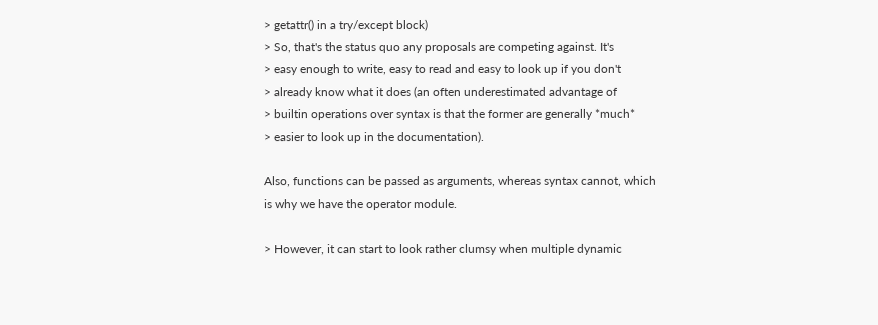> getattr() in a try/except block)
> So, that's the status quo any proposals are competing against. It's
> easy enough to write, easy to read and easy to look up if you don't
> already know what it does (an often underestimated advantage of
> builtin operations over syntax is that the former are generally *much*
> easier to look up in the documentation).

Also, functions can be passed as arguments, whereas syntax cannot, which
is why we have the operator module.

> However, it can start to look rather clumsy when multiple dynamic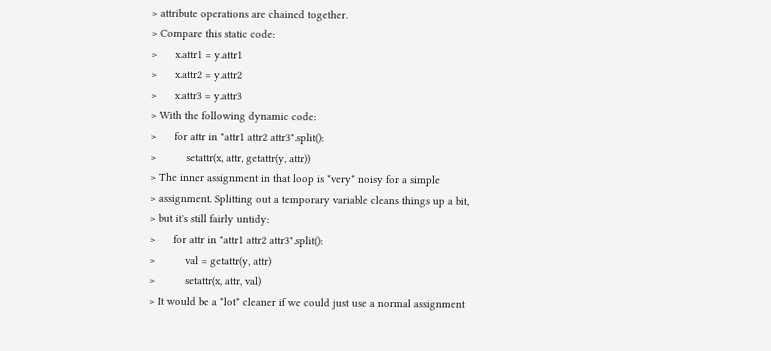> attribute operations are chained together.
> Compare this static code:
>      x.attr1 = y.attr1
>      x.attr2 = y.attr2
>      x.attr3 = y.attr3
> With the following dynamic code:
>      for attr in "attr1 attr2 attr3".split():
>          setattr(x, attr, getattr(y, attr))
> The inner assignment in that loop is *very* noisy for a simple
> assignment. Splitting out a temporary variable cleans things up a bit,
> but it's still fairly untidy:
>      for attr in "attr1 attr2 attr3".split():
>          val = getattr(y, attr)
>          setattr(x, attr, val)
> It would be a *lot* cleaner if we could just use a normal assignment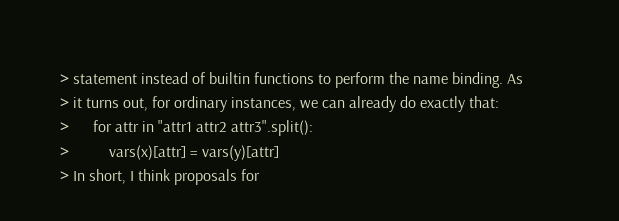> statement instead of builtin functions to perform the name binding. As
> it turns out, for ordinary instances, we can already do exactly that:
>      for attr in "attr1 attr2 attr3".split():
>          vars(x)[attr] = vars(y)[attr]
> In short, I think proposals for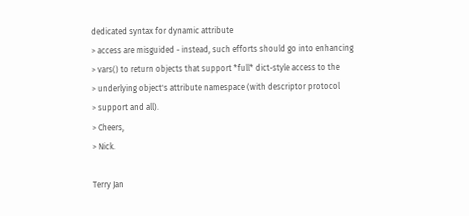dedicated syntax for dynamic attribute
> access are misguided - instead, such efforts should go into enhancing
> vars() to return objects that support *full* dict-style access to the
> underlying object's attribute namespace (with descriptor protocol
> support and all).
> Cheers,
> Nick.

Terry Jan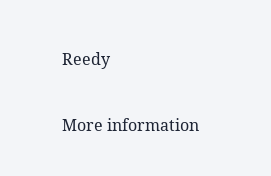Reedy

More information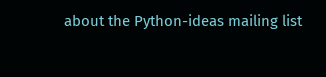about the Python-ideas mailing list